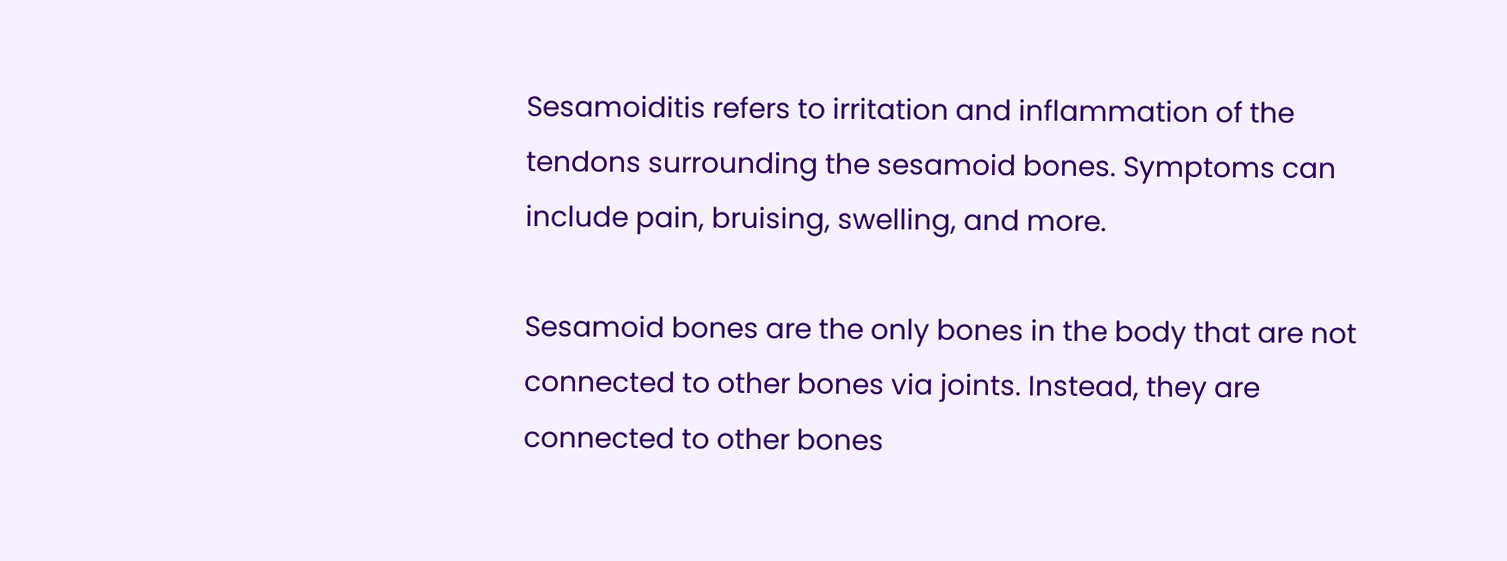Sesamoiditis refers to irritation and inflammation of the tendons surrounding the sesamoid bones. Symptoms can include pain, bruising, swelling, and more.

Sesamoid bones are the only bones in the body that are not connected to other bones via joints. Instead, they are connected to other bones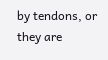by tendons, or they are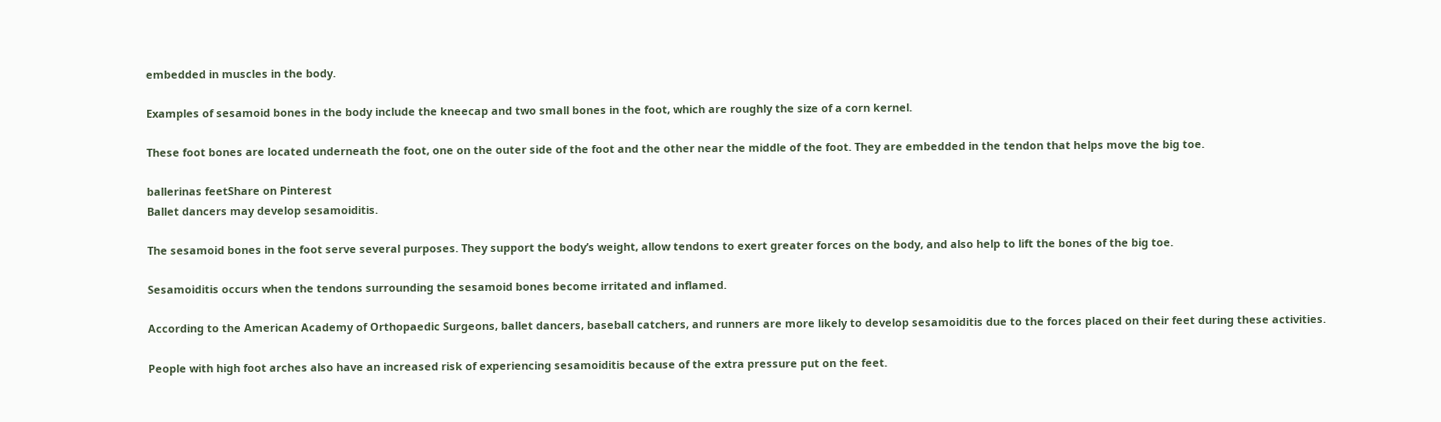embedded in muscles in the body.

Examples of sesamoid bones in the body include the kneecap and two small bones in the foot, which are roughly the size of a corn kernel.

These foot bones are located underneath the foot, one on the outer side of the foot and the other near the middle of the foot. They are embedded in the tendon that helps move the big toe.

ballerinas feetShare on Pinterest
Ballet dancers may develop sesamoiditis.

The sesamoid bones in the foot serve several purposes. They support the body’s weight, allow tendons to exert greater forces on the body, and also help to lift the bones of the big toe.

Sesamoiditis occurs when the tendons surrounding the sesamoid bones become irritated and inflamed.

According to the American Academy of Orthopaedic Surgeons, ballet dancers, baseball catchers, and runners are more likely to develop sesamoiditis due to the forces placed on their feet during these activities.

People with high foot arches also have an increased risk of experiencing sesamoiditis because of the extra pressure put on the feet.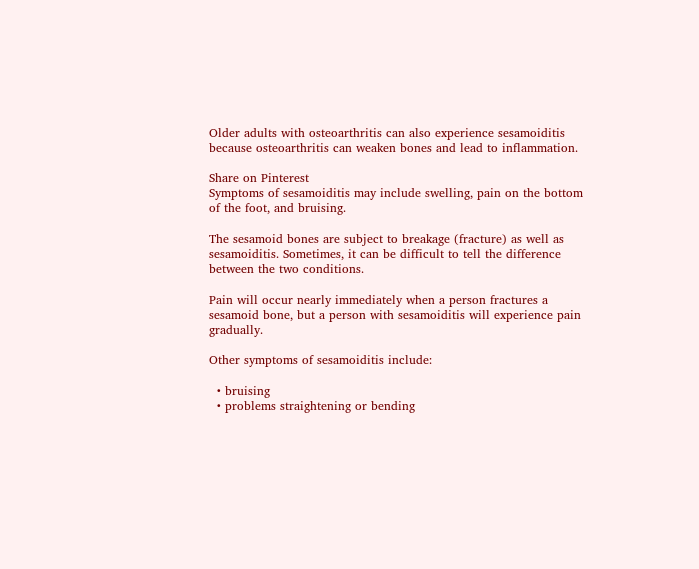Older adults with osteoarthritis can also experience sesamoiditis because osteoarthritis can weaken bones and lead to inflammation.

Share on Pinterest
Symptoms of sesamoiditis may include swelling, pain on the bottom of the foot, and bruising.

The sesamoid bones are subject to breakage (fracture) as well as sesamoiditis. Sometimes, it can be difficult to tell the difference between the two conditions.

Pain will occur nearly immediately when a person fractures a sesamoid bone, but a person with sesamoiditis will experience pain gradually.

Other symptoms of sesamoiditis include:

  • bruising
  • problems straightening or bending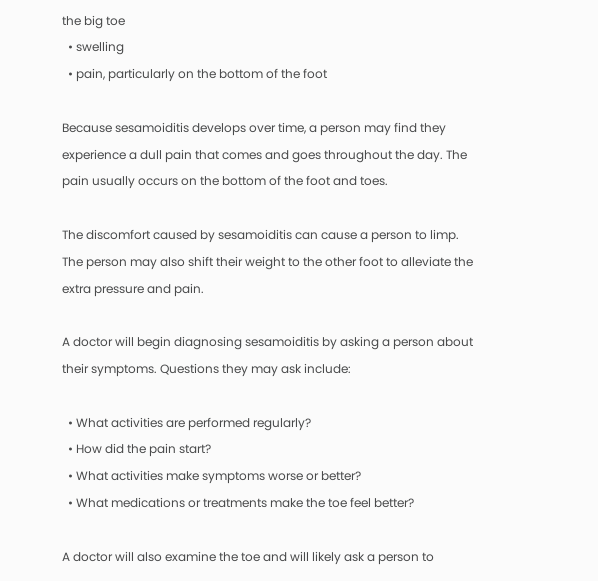the big toe
  • swelling
  • pain, particularly on the bottom of the foot

Because sesamoiditis develops over time, a person may find they experience a dull pain that comes and goes throughout the day. The pain usually occurs on the bottom of the foot and toes.

The discomfort caused by sesamoiditis can cause a person to limp. The person may also shift their weight to the other foot to alleviate the extra pressure and pain.

A doctor will begin diagnosing sesamoiditis by asking a person about their symptoms. Questions they may ask include:

  • What activities are performed regularly?
  • How did the pain start?
  • What activities make symptoms worse or better?
  • What medications or treatments make the toe feel better?

A doctor will also examine the toe and will likely ask a person to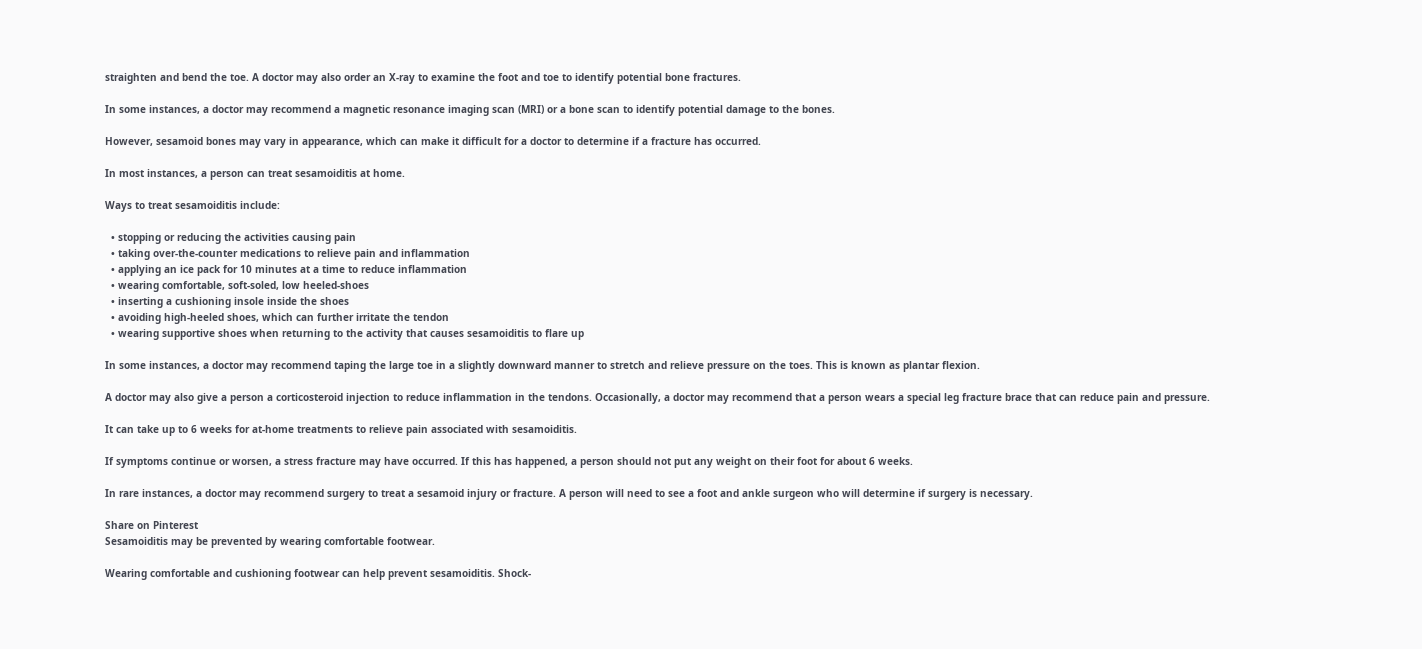straighten and bend the toe. A doctor may also order an X-ray to examine the foot and toe to identify potential bone fractures.

In some instances, a doctor may recommend a magnetic resonance imaging scan (MRI) or a bone scan to identify potential damage to the bones.

However, sesamoid bones may vary in appearance, which can make it difficult for a doctor to determine if a fracture has occurred.

In most instances, a person can treat sesamoiditis at home.

Ways to treat sesamoiditis include:

  • stopping or reducing the activities causing pain
  • taking over-the-counter medications to relieve pain and inflammation
  • applying an ice pack for 10 minutes at a time to reduce inflammation
  • wearing comfortable, soft-soled, low heeled-shoes
  • inserting a cushioning insole inside the shoes
  • avoiding high-heeled shoes, which can further irritate the tendon
  • wearing supportive shoes when returning to the activity that causes sesamoiditis to flare up

In some instances, a doctor may recommend taping the large toe in a slightly downward manner to stretch and relieve pressure on the toes. This is known as plantar flexion.

A doctor may also give a person a corticosteroid injection to reduce inflammation in the tendons. Occasionally, a doctor may recommend that a person wears a special leg fracture brace that can reduce pain and pressure.

It can take up to 6 weeks for at-home treatments to relieve pain associated with sesamoiditis.

If symptoms continue or worsen, a stress fracture may have occurred. If this has happened, a person should not put any weight on their foot for about 6 weeks.

In rare instances, a doctor may recommend surgery to treat a sesamoid injury or fracture. A person will need to see a foot and ankle surgeon who will determine if surgery is necessary.

Share on Pinterest
Sesamoiditis may be prevented by wearing comfortable footwear.

Wearing comfortable and cushioning footwear can help prevent sesamoiditis. Shock-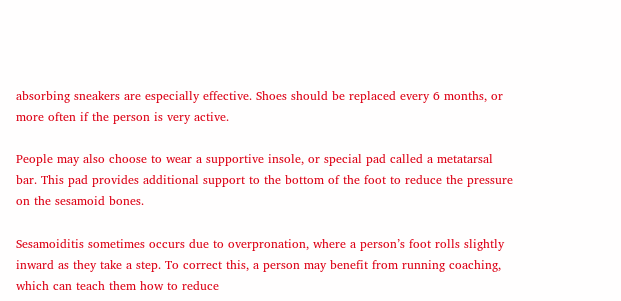absorbing sneakers are especially effective. Shoes should be replaced every 6 months, or more often if the person is very active.

People may also choose to wear a supportive insole, or special pad called a metatarsal bar. This pad provides additional support to the bottom of the foot to reduce the pressure on the sesamoid bones.

Sesamoiditis sometimes occurs due to overpronation, where a person’s foot rolls slightly inward as they take a step. To correct this, a person may benefit from running coaching, which can teach them how to reduce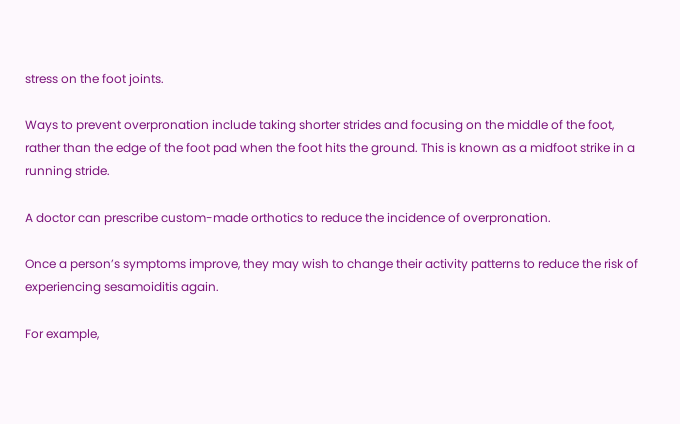stress on the foot joints.

Ways to prevent overpronation include taking shorter strides and focusing on the middle of the foot, rather than the edge of the foot pad when the foot hits the ground. This is known as a midfoot strike in a running stride.

A doctor can prescribe custom-made orthotics to reduce the incidence of overpronation.

Once a person’s symptoms improve, they may wish to change their activity patterns to reduce the risk of experiencing sesamoiditis again.

For example,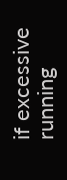if excessive running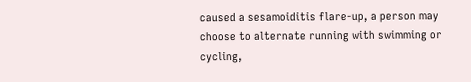caused a sesamoiditis flare-up, a person may choose to alternate running with swimming or cycling,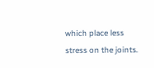which place less stress on the joints.